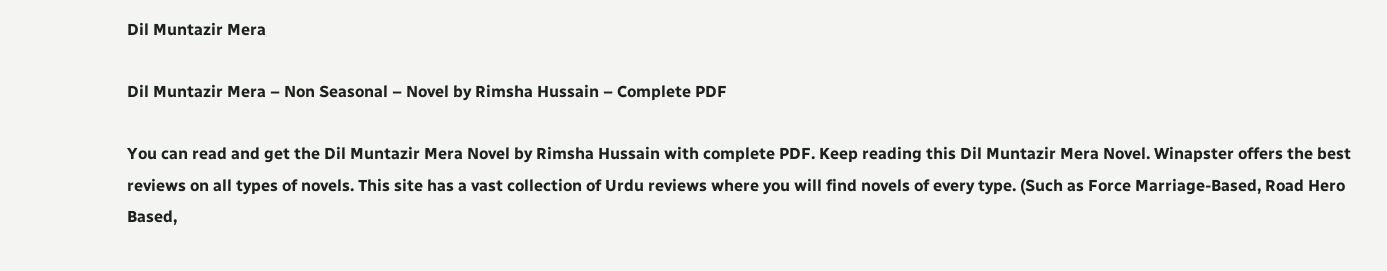Dil Muntazir Mera

Dil Muntazir Mera – Non Seasonal – Novel by Rimsha Hussain – Complete PDF

You can read and get the Dil Muntazir Mera Novel by Rimsha Hussain with complete PDF. Keep reading this Dil Muntazir Mera Novel. Winapster offers the best reviews on all types of novels. This site has a vast collection of Urdu reviews where you will find novels of every type. (Such as Force Marriage-Based, Road Hero Based,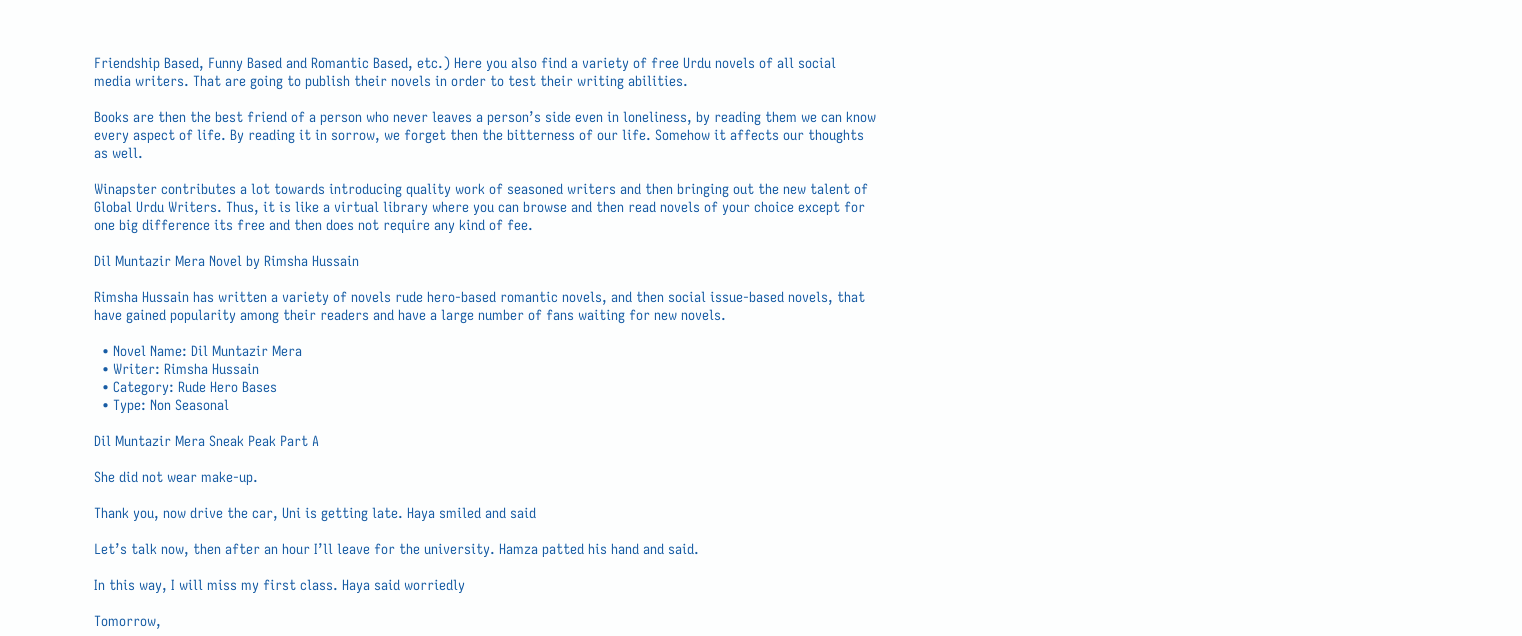Friendship Based, Funny Based and Romantic Based, etc.) Here you also find a variety of free Urdu novels of all social media writers. That are going to publish their novels in order to test their writing abilities.

Books are then the best friend of a person who never leaves a person’s side even in loneliness, by reading them we can know every aspect of life. By reading it in sorrow, we forget then the bitterness of our life. Somehow it affects our thoughts as well.

Winapster contributes a lot towards introducing quality work of seasoned writers and then bringing out the new talent of Global Urdu Writers. Thus, it is like a virtual library where you can browse and then read novels of your choice except for one big difference its free and then does not require any kind of fee.

Dil Muntazir Mera Novel by Rimsha Hussain

Rimsha Hussain has written a variety of novels rude hero-based romantic novels, and then social issue-based novels, that have gained popularity among their readers and have a large number of fans waiting for new novels.

  • Novel Name: Dil Muntazir Mera
  • Writer: Rimsha Hussain
  • Category: Rude Hero Bases
  • Type: Non Seasonal

Dil Muntazir Mera Sneak Peak Part A

She did not wear make-up.

Thank you, now drive the car, Uni is getting late. Haya smiled and said

Let’s talk now, then after an hour I’ll leave for the university. Hamza patted his hand and said.

In this way, I will miss my first class. Haya said worriedly

Tomorrow,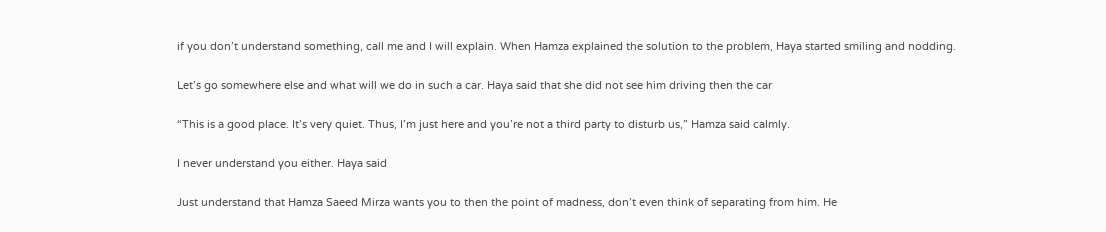if you don’t understand something, call me and I will explain. When Hamza explained the solution to the problem, Haya started smiling and nodding.

Let’s go somewhere else and what will we do in such a car. Haya said that she did not see him driving then the car

“This is a good place. It’s very quiet. Thus, I’m just here and you’re not a third party to disturb us,” Hamza said calmly.

I never understand you either. Haya said

Just understand that Hamza Saeed Mirza wants you to then the point of madness, don’t even think of separating from him. He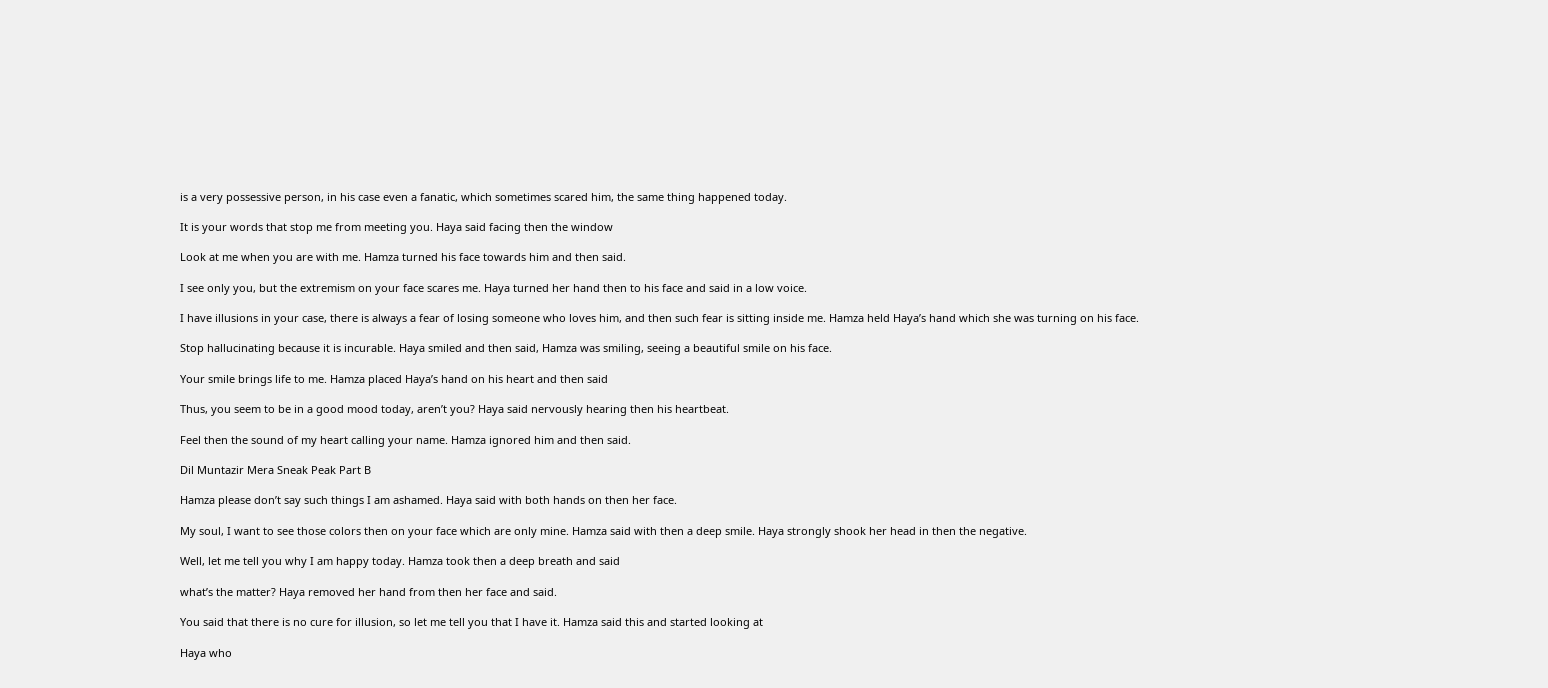is a very possessive person, in his case even a fanatic, which sometimes scared him, the same thing happened today.

It is your words that stop me from meeting you. Haya said facing then the window

Look at me when you are with me. Hamza turned his face towards him and then said.

I see only you, but the extremism on your face scares me. Haya turned her hand then to his face and said in a low voice.

I have illusions in your case, there is always a fear of losing someone who loves him, and then such fear is sitting inside me. Hamza held Haya’s hand which she was turning on his face.

Stop hallucinating because it is incurable. Haya smiled and then said, Hamza was smiling, seeing a beautiful smile on his face.

Your smile brings life to me. Hamza placed Haya’s hand on his heart and then said

Thus, you seem to be in a good mood today, aren’t you? Haya said nervously hearing then his heartbeat.

Feel then the sound of my heart calling your name. Hamza ignored him and then said.

Dil Muntazir Mera Sneak Peak Part B

Hamza please don’t say such things I am ashamed. Haya said with both hands on then her face.

My soul, I want to see those colors then on your face which are only mine. Hamza said with then a deep smile. Haya strongly shook her head in then the negative.

Well, let me tell you why I am happy today. Hamza took then a deep breath and said

what’s the matter? Haya removed her hand from then her face and said.

You said that there is no cure for illusion, so let me tell you that I have it. Hamza said this and started looking at

Haya who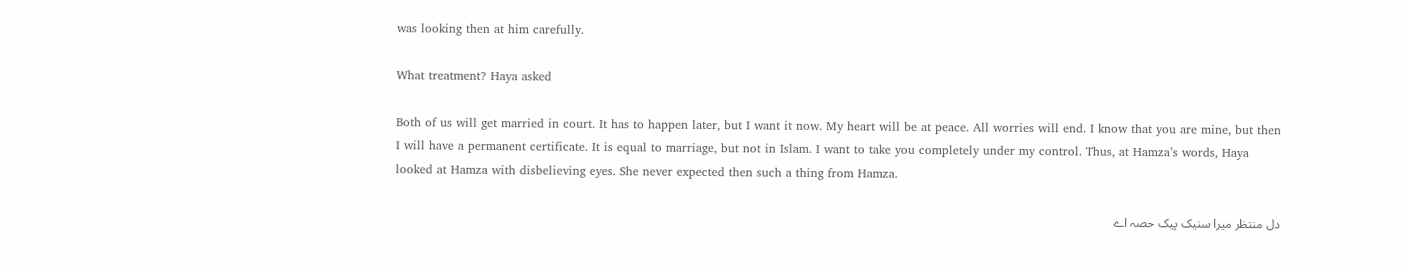was looking then at him carefully.

What treatment? Haya asked

Both of us will get married in court. It has to happen later, but I want it now. My heart will be at peace. All worries will end. I know that you are mine, but then I will have a permanent certificate. It is equal to marriage, but not in Islam. I want to take you completely under my control. Thus, at Hamza’s words, Haya looked at Hamza with disbelieving eyes. She never expected then such a thing from Hamza.

دل منتظر میرا سنیک پیک حصہ اے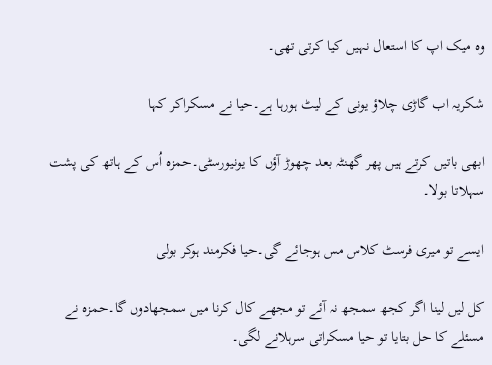وہ میک اپ کا استعال نہیں کیا کرتی تھی۔

شکریہ اب گاڑی چلاؤ یونی کے لیٹ ہورہا ہے۔حیا نے مسکراکر کہا

ابھی باتیں کرتے ہیں پھر گھنٹہ بعد چھوڑ آؤں کا یونیورسٹی۔حمزہ اُس کے ہاتھ کی پشت سہلاتا بولا۔

ایسے تو میری فرسٹ کلاس مس ہوجائے گی۔حیا فکرمند ہوکر بولی

کل لیں لینا اگر کجھ سمجھ نہ آئے تو مجھے کال کرنا میں سمجھادوں گا۔حمزہ نے مسئلے کا حل بتایا تو حیا مسکراتی سرہلانے لگی۔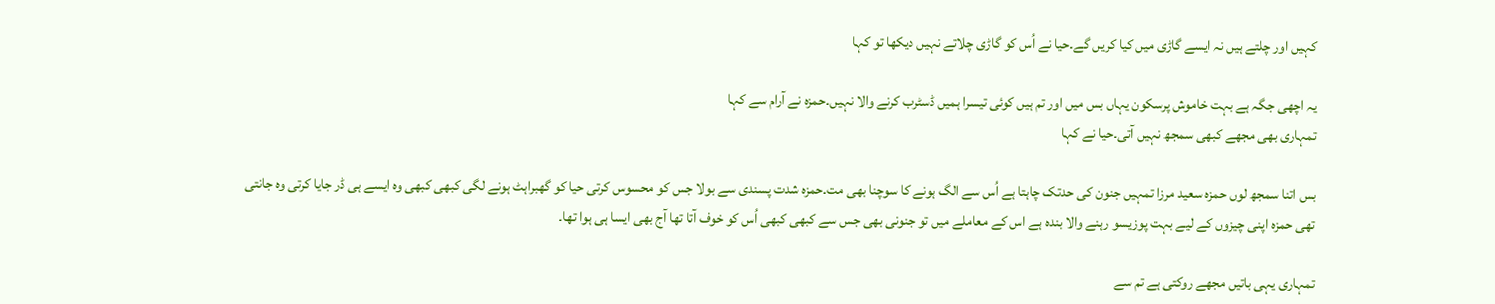کہیں اور چلتے ہیں نہ ایسے گاڑی میں کیا کریں گے۔حیا نے اُس کو گاڑی چلاتے نہیں دیکھا تو کہا

یہ اچھی جگہ ہے بہت خاموش پرسکون یہاں بس میں اور تم ہیں کوئی تیسرا ہمیں ڈسٹرب کرنے والا نہیں۔حمزہ نے آرام سے کہا
تمہاری بھی مجھے کبھی سمجھ نہیں آتی۔حیا نے کہا

بس اتنا سمجھ لوں حمزہ سعید مرزا تمہیں جنون کی حدتک چاہتا ہے اُس سے الگ ہونے کا سوچنا بھی مت۔حمزہ شدت پسندی سے بولا جس کو محسوس کرتی حیا کو گھبراہٹ ہونے لگی کبھی کبھی وہ ایسے ہی ڈر جایا کرتی وہ جانتی تھی حمزہ اپنی چیزوں کے لیے بہت پوزیسو رہنے والا بندہ ہے اس کے معاملے میں تو جنونی بھی جس سے کبھی کبھی اُس کو خوف آتا تھا آج بھی ایسا ہی ہوا تھا۔

تمہاری یہی باتیں مجھے روکتی ہے تم سے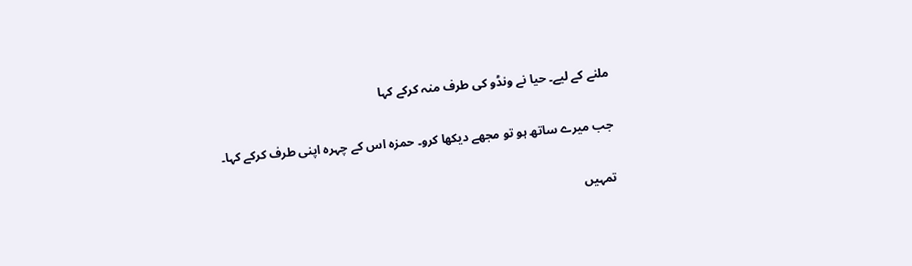ملنے کے لیے۔ حیا نے ونڈو کی طرف منہ کرکے کہا

جب میرے ساتھ ہو تو مجھے دیکھا کرو۔ حمزہ اس کے چہرہ اپنی طرف کرکے کہا۔

تمہیں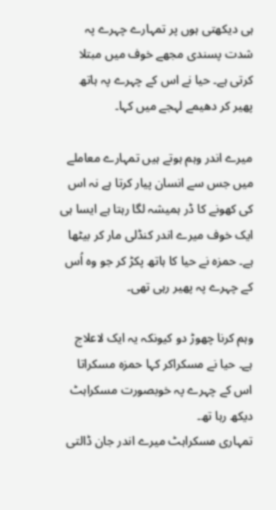ہی دیکھتی ہوں پر تمہارے چہرے پہ شدت پسندی مجھے خوف میں مبتلا کرتی ہے۔ حیا نے اس کے چہرے پہ ہاتھ پھیر کر دھیمے لہجے میں کہا۔

میرے اندر وہم ہوتے ہیں تمہارے معاملے میں جس سے انسان پیار کرتا ہے نہ اس کی کھونے کا ڈر ہمیشہ لگا رہتا ہے ایسا ہی ایک خوف میرے اندر کنڈلی مار کر بیٹھا ہے۔ حمزہ نے حیا کا ہاتھ پکڑ کر جو وہ اُس کے چہرے پہ پھیر رہی تھی۔

وہم کرنا چھوڑ دو کیونکہ یہ ایک لاعلاج ہے۔ حیا نے مسکراکر کہا حمزہ مسکراتا اس کے چہرے پہ خوبصورت مسکراہٹ دیکھ رہا تھ۔
تمہاری مسکراہٹ میرے اندر جان ڈالتی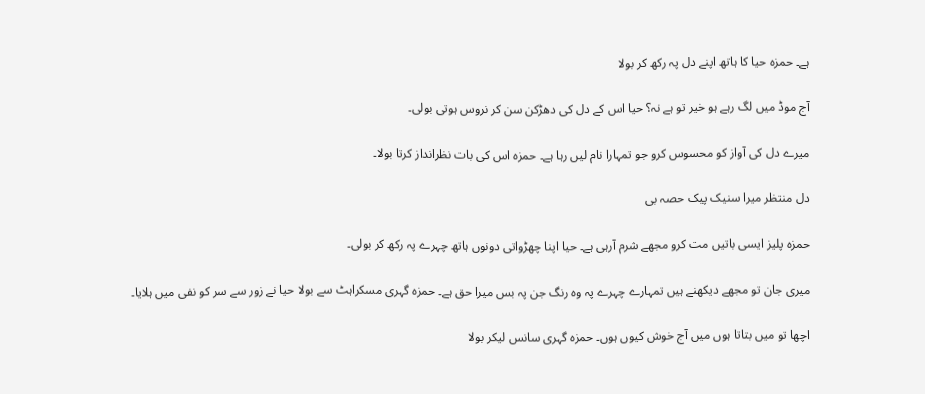ہے۔ حمزہ حیا کا ہاتھ اپنے دل پہ رکھ کر بولا

آج موڈ میں لگ رہے ہو خیر تو ہے نہ؟ حیا اس کے دل کی دھڑکن سن کر نروس ہوتی بولی۔

میرے دل کی آواز کو محسوس کرو جو تمہارا نام لیں رہا ہے۔ حمزہ اس کی بات نظرانداز کرتا بولا۔

دل منتظر میرا سنیک پیک حصہ بی

حمزہ پلیز ایسی باتیں مت کرو مجھے شرم آرہی ہے۔ حیا اپنا چھڑواتی دونوں ہاتھ چہرے پہ رکھ کر بولی۔

میری جان تو مجھے دیکھنے ہیں تمہارے چہرے پہ وہ رنگ جن پہ بس میرا حق ہے۔ حمزہ گہری مسکراہٹ سے بولا حیا نے زور سے سر کو نفی میں ہلایا۔

اچھا تو میں بتاتا ہوں میں آج خوش کیوں ہوں۔ حمزہ گہری سانس لیکر بولا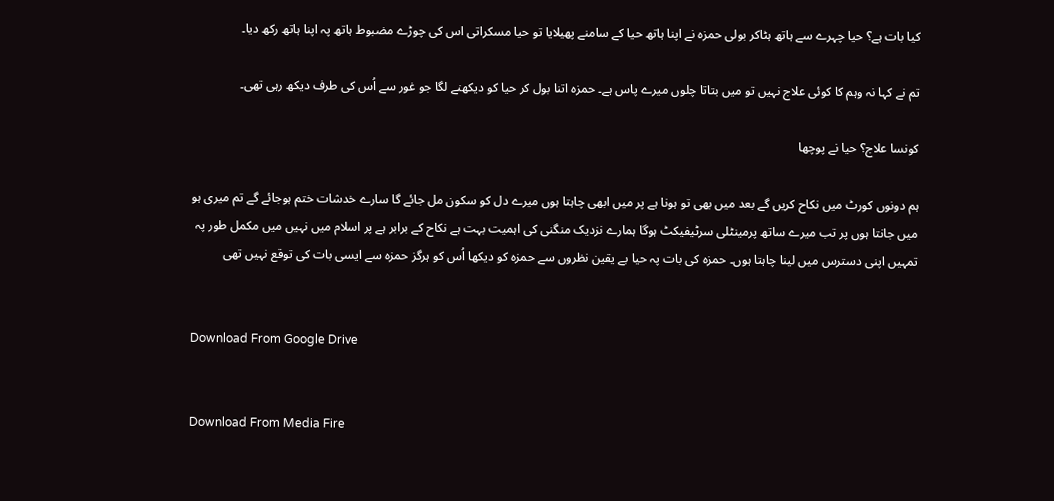کیا بات ہے؟ حیا چہرے سے ہاتھ ہٹاکر بولی حمزہ نے اپنا ہاتھ حیا کے سامنے پھیلایا تو حیا مسکراتی اس کی چوڑے مضبوط ہاتھ پہ اپنا ہاتھ رکھ دیا۔

تم نے کہا نہ وہم کا کوئی علاج نہیں تو میں بتاتا چلوں میرے پاس ہے۔ حمزہ اتنا بول کر حیا کو دیکھنے لگا جو غور سے اُس کی طرف دیکھ رہی تھی۔

کونسا علاج؟ حیا نے پوچھا

ہم دونوں کورٹ میں نکاح کریں گے بعد میں بھی تو ہونا ہے پر میں ابھی چاہتا ہوں میرے دل کو سکون مل جائے گا سارے خدشات ختم ہوجائے گے تم میری ہو میں جانتا ہوں پر تب میرے ساتھ پرمینٹلی سرٹیفیکٹ ہوگا ہمارے نزدیک منگنی کی اہمیت بہت ہے نکاح کے برابر ہے پر اسلام میں نہیں میں مکمل طور پہ تمہیں اپنی دسترس میں لینا چاہتا ہوں۔ حمزہ کی بات پہ حیا بے یقین نظروں سے حمزہ کو دیکھا اُس کو ہرگز حمزہ سے ایسی بات کی توقع نہیں تھی


Download From Google Drive


Download From Media Fire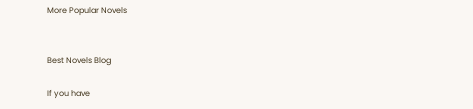More Popular Novels


Best Novels Blog

If you have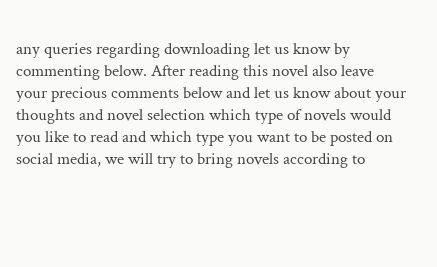any queries regarding downloading let us know by commenting below. After reading this novel also leave your precious comments below and let us know about your thoughts and novel selection which type of novels would you like to read and which type you want to be posted on social media, we will try to bring novels according to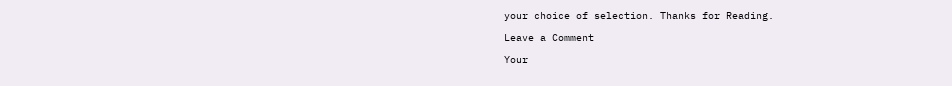your choice of selection. Thanks for Reading.

Leave a Comment

Your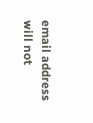email address will not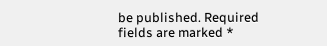be published. Required fields are marked *